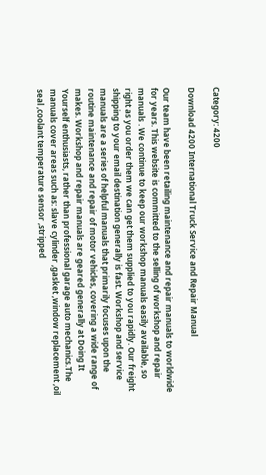Category: 4200

Download 4200 International Truck Service and Repair Manual

Our team have been retailing maintenance and repair manuals to worldwide for years. This website is committed to the selling of workshop and repair manuals . We continue to keep our workshop manuals easily available, so right as you order them we can get them supplied to you rapidly. Our freight shipping to your email destination generally is fast. Workshop and service manuals are a series of helpful manuals that primarily focuses upon the routine maintenance and repair of motor vehicles, covering a wide range of makes. Workshop and repair manuals are geared generally at Doing It Yourself enthusiasts, rather than professional garage auto mechanics.The manuals cover areas such as: slave cylinder ,gasket ,window replacement ,oil seal ,coolant temperature sensor ,stripped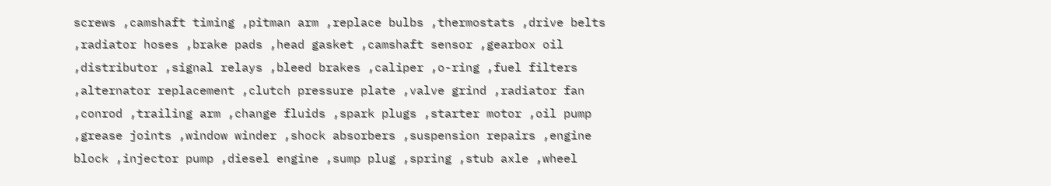screws ,camshaft timing ,pitman arm ,replace bulbs ,thermostats ,drive belts ,radiator hoses ,brake pads ,head gasket ,camshaft sensor ,gearbox oil ,distributor ,signal relays ,bleed brakes ,caliper ,o-ring ,fuel filters ,alternator replacement ,clutch pressure plate ,valve grind ,radiator fan ,conrod ,trailing arm ,change fluids ,spark plugs ,starter motor ,oil pump ,grease joints ,window winder ,shock absorbers ,suspension repairs ,engine block ,injector pump ,diesel engine ,sump plug ,spring ,stub axle ,wheel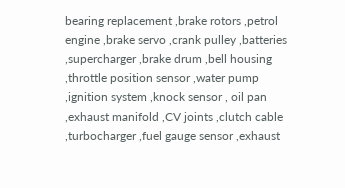bearing replacement ,brake rotors ,petrol engine ,brake servo ,crank pulley ,batteries ,supercharger ,brake drum ,bell housing ,throttle position sensor ,water pump ,ignition system ,knock sensor , oil pan ,exhaust manifold ,CV joints ,clutch cable ,turbocharger ,fuel gauge sensor ,exhaust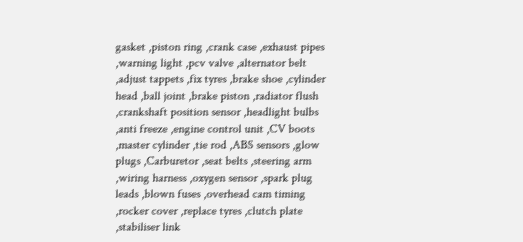gasket ,piston ring ,crank case ,exhaust pipes ,warning light ,pcv valve ,alternator belt ,adjust tappets ,fix tyres ,brake shoe ,cylinder head ,ball joint ,brake piston ,radiator flush ,crankshaft position sensor ,headlight bulbs ,anti freeze ,engine control unit ,CV boots ,master cylinder ,tie rod ,ABS sensors ,glow plugs ,Carburetor ,seat belts ,steering arm ,wiring harness ,oxygen sensor ,spark plug leads ,blown fuses ,overhead cam timing ,rocker cover ,replace tyres ,clutch plate ,stabiliser link